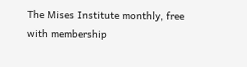The Mises Institute monthly, free with membership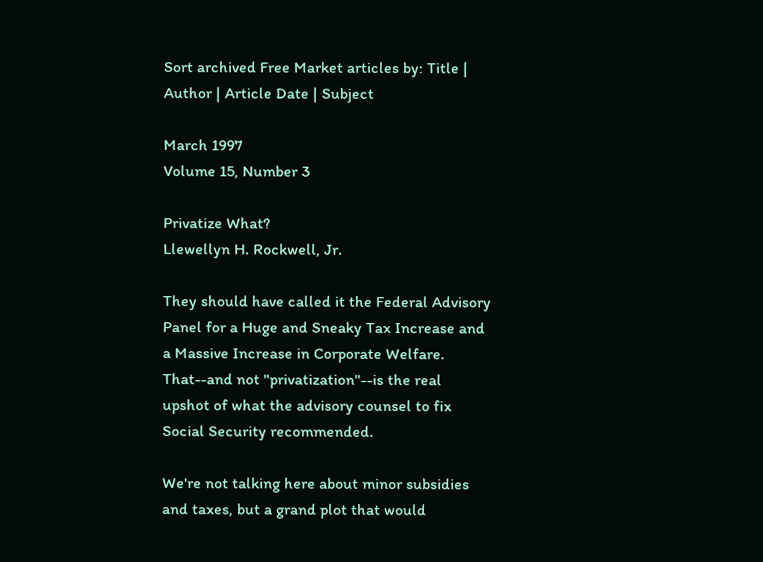Sort archived Free Market articles by: Title | Author | Article Date | Subject

March 1997
Volume 15, Number 3

Privatize What?
Llewellyn H. Rockwell, Jr.

They should have called it the Federal Advisory Panel for a Huge and Sneaky Tax Increase and a Massive Increase in Corporate Welfare. That--and not "privatization"--is the real upshot of what the advisory counsel to fix Social Security recommended.

We're not talking here about minor subsidies and taxes, but a grand plot that would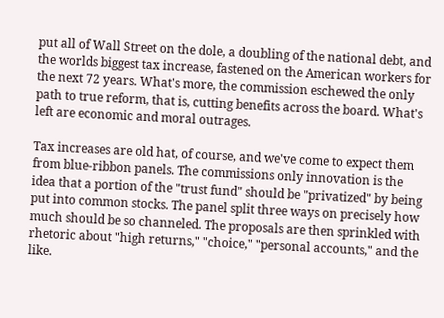put all of Wall Street on the dole, a doubling of the national debt, and the worlds biggest tax increase, fastened on the American workers for the next 72 years. What's more, the commission eschewed the only path to true reform, that is, cutting benefits across the board. What's left are economic and moral outrages.

Tax increases are old hat, of course, and we've come to expect them from blue-ribbon panels. The commissions only innovation is the idea that a portion of the "trust fund" should be "privatized" by being put into common stocks. The panel split three ways on precisely how much should be so channeled. The proposals are then sprinkled with rhetoric about "high returns," "choice," "personal accounts," and the like.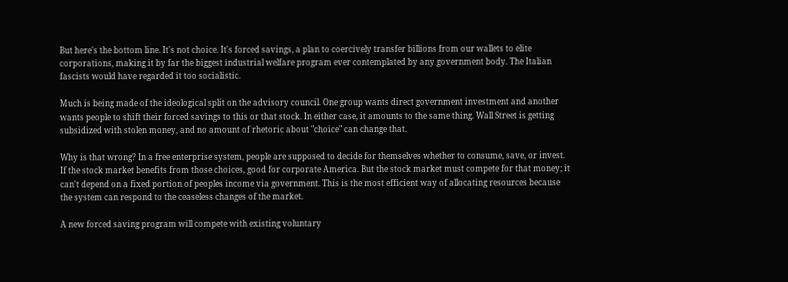But here's the bottom line. It's not choice. It's forced savings, a plan to coercively transfer billions from our wallets to elite corporations, making it by far the biggest industrial welfare program ever contemplated by any government body. The Italian fascists would have regarded it too socialistic.

Much is being made of the ideological split on the advisory council. One group wants direct government investment and another wants people to shift their forced savings to this or that stock. In either case, it amounts to the same thing. Wall Street is getting subsidized with stolen money, and no amount of rhetoric about "choice" can change that.

Why is that wrong? In a free enterprise system, people are supposed to decide for themselves whether to consume, save, or invest. If the stock market benefits from those choices, good for corporate America. But the stock market must compete for that money; it can't depend on a fixed portion of peoples income via government. This is the most efficient way of allocating resources because the system can respond to the ceaseless changes of the market.

A new forced saving program will compete with existing voluntary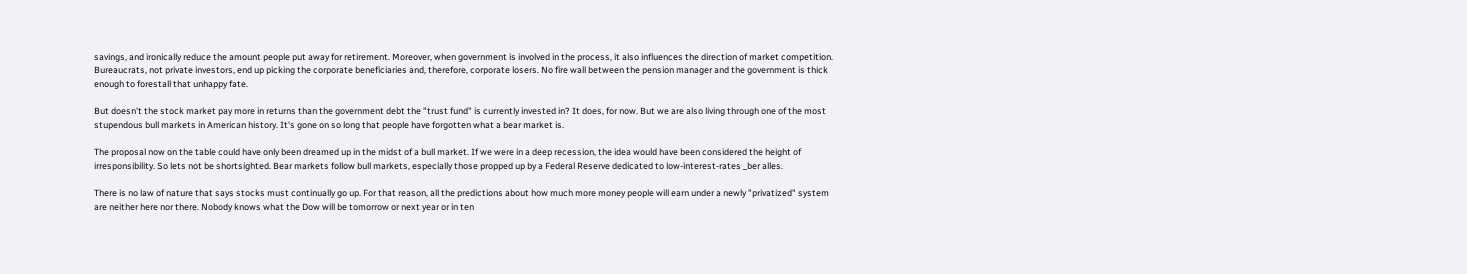savings, and ironically reduce the amount people put away for retirement. Moreover, when government is involved in the process, it also influences the direction of market competition. Bureaucrats, not private investors, end up picking the corporate beneficiaries and, therefore, corporate losers. No fire wall between the pension manager and the government is thick enough to forestall that unhappy fate.

But doesn't the stock market pay more in returns than the government debt the "trust fund" is currently invested in? It does, for now. But we are also living through one of the most stupendous bull markets in American history. It's gone on so long that people have forgotten what a bear market is.

The proposal now on the table could have only been dreamed up in the midst of a bull market. If we were in a deep recession, the idea would have been considered the height of irresponsibility. So lets not be shortsighted. Bear markets follow bull markets, especially those propped up by a Federal Reserve dedicated to low-interest-rates _ber alles.

There is no law of nature that says stocks must continually go up. For that reason, all the predictions about how much more money people will earn under a newly "privatized" system are neither here nor there. Nobody knows what the Dow will be tomorrow or next year or in ten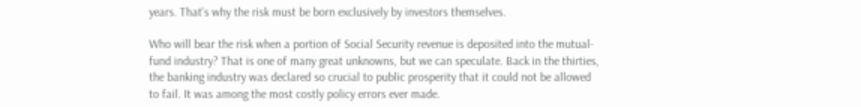years. That's why the risk must be born exclusively by investors themselves.

Who will bear the risk when a portion of Social Security revenue is deposited into the mutual-fund industry? That is one of many great unknowns, but we can speculate. Back in the thirties, the banking industry was declared so crucial to public prosperity that it could not be allowed to fail. It was among the most costly policy errors ever made.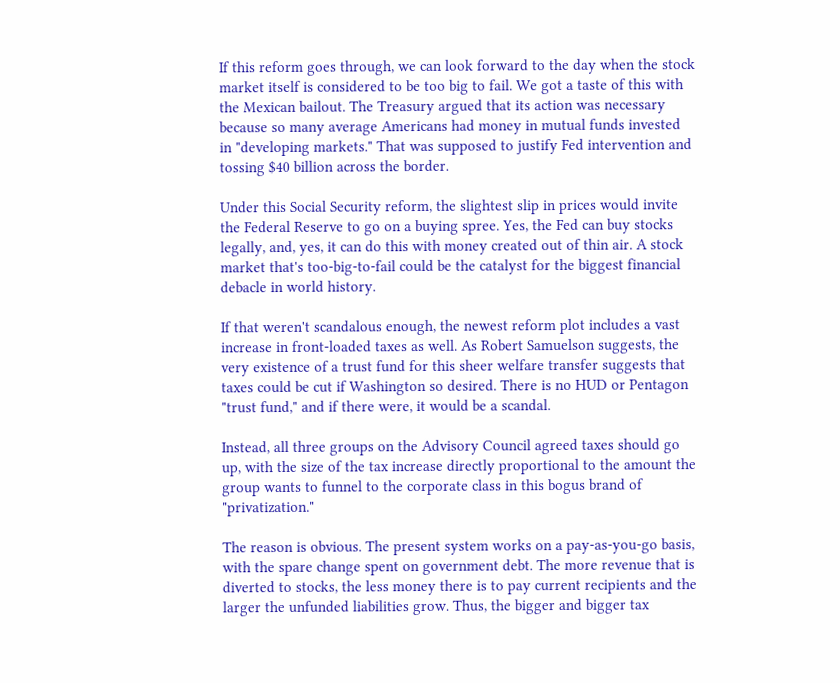If this reform goes through, we can look forward to the day when the stock market itself is considered to be too big to fail. We got a taste of this with the Mexican bailout. The Treasury argued that its action was necessary because so many average Americans had money in mutual funds invested in "developing markets." That was supposed to justify Fed intervention and tossing $40 billion across the border.

Under this Social Security reform, the slightest slip in prices would invite the Federal Reserve to go on a buying spree. Yes, the Fed can buy stocks legally, and, yes, it can do this with money created out of thin air. A stock market that's too-big-to-fail could be the catalyst for the biggest financial debacle in world history.

If that weren't scandalous enough, the newest reform plot includes a vast increase in front-loaded taxes as well. As Robert Samuelson suggests, the very existence of a trust fund for this sheer welfare transfer suggests that taxes could be cut if Washington so desired. There is no HUD or Pentagon "trust fund," and if there were, it would be a scandal.

Instead, all three groups on the Advisory Council agreed taxes should go up, with the size of the tax increase directly proportional to the amount the group wants to funnel to the corporate class in this bogus brand of "privatization."

The reason is obvious. The present system works on a pay-as-you-go basis, with the spare change spent on government debt. The more revenue that is diverted to stocks, the less money there is to pay current recipients and the larger the unfunded liabilities grow. Thus, the bigger and bigger tax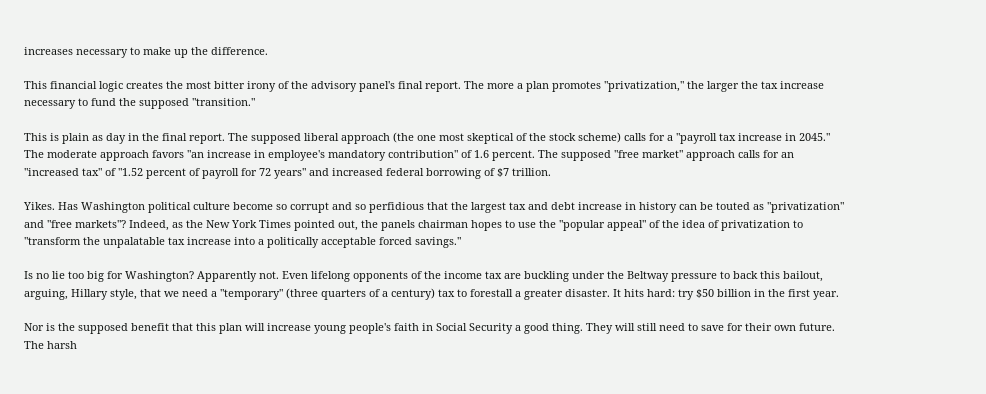increases necessary to make up the difference.

This financial logic creates the most bitter irony of the advisory panel's final report. The more a plan promotes "privatization," the larger the tax increase necessary to fund the supposed "transition."

This is plain as day in the final report. The supposed liberal approach (the one most skeptical of the stock scheme) calls for a "payroll tax increase in 2045." The moderate approach favors "an increase in employee's mandatory contribution" of 1.6 percent. The supposed "free market" approach calls for an "increased tax" of "1.52 percent of payroll for 72 years" and increased federal borrowing of $7 trillion.

Yikes. Has Washington political culture become so corrupt and so perfidious that the largest tax and debt increase in history can be touted as "privatization" and "free markets"? Indeed, as the New York Times pointed out, the panels chairman hopes to use the "popular appeal" of the idea of privatization to "transform the unpalatable tax increase into a politically acceptable forced savings."

Is no lie too big for Washington? Apparently not. Even lifelong opponents of the income tax are buckling under the Beltway pressure to back this bailout, arguing, Hillary style, that we need a "temporary" (three quarters of a century) tax to forestall a greater disaster. It hits hard: try $50 billion in the first year.

Nor is the supposed benefit that this plan will increase young people's faith in Social Security a good thing. They will still need to save for their own future. The harsh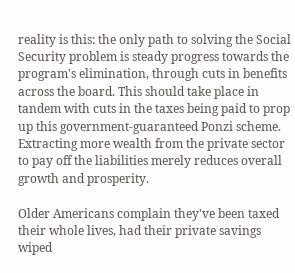reality is this: the only path to solving the Social Security problem is steady progress towards the program's elimination, through cuts in benefits across the board. This should take place in tandem with cuts in the taxes being paid to prop up this government-guaranteed Ponzi scheme. Extracting more wealth from the private sector to pay off the liabilities merely reduces overall growth and prosperity.

Older Americans complain they've been taxed their whole lives, had their private savings wiped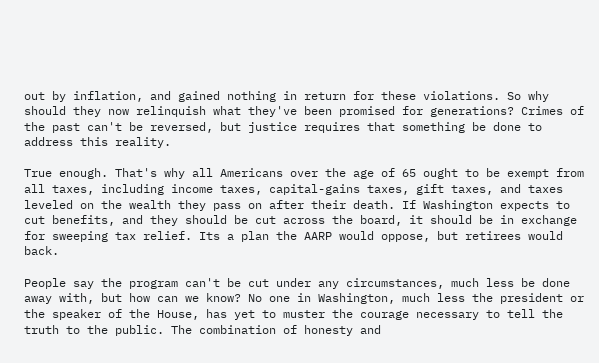out by inflation, and gained nothing in return for these violations. So why should they now relinquish what they've been promised for generations? Crimes of the past can't be reversed, but justice requires that something be done to address this reality.

True enough. That's why all Americans over the age of 65 ought to be exempt from all taxes, including income taxes, capital-gains taxes, gift taxes, and taxes leveled on the wealth they pass on after their death. If Washington expects to cut benefits, and they should be cut across the board, it should be in exchange for sweeping tax relief. Its a plan the AARP would oppose, but retirees would back.

People say the program can't be cut under any circumstances, much less be done away with, but how can we know? No one in Washington, much less the president or the speaker of the House, has yet to muster the courage necessary to tell the truth to the public. The combination of honesty and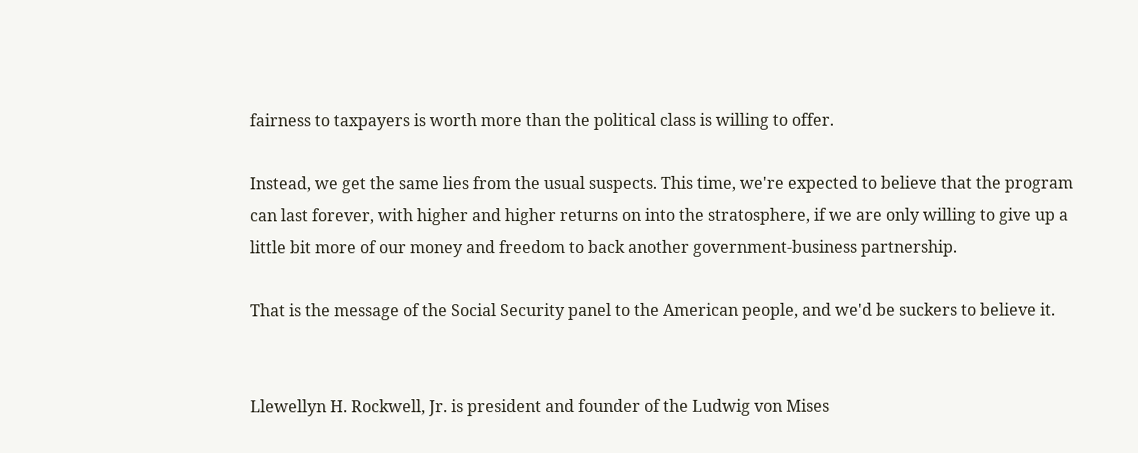fairness to taxpayers is worth more than the political class is willing to offer.

Instead, we get the same lies from the usual suspects. This time, we're expected to believe that the program can last forever, with higher and higher returns on into the stratosphere, if we are only willing to give up a little bit more of our money and freedom to back another government-business partnership.

That is the message of the Social Security panel to the American people, and we'd be suckers to believe it.


Llewellyn H. Rockwell, Jr. is president and founder of the Ludwig von Mises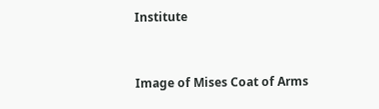Institute


Image of Mises Coat of Arms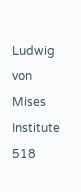Ludwig von Mises Institute
518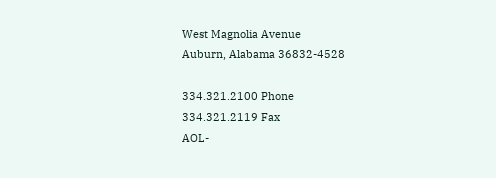West Magnolia Avenue
Auburn, Alabama 36832-4528

334.321.2100 Phone
334.321.2119 Fax
AOL-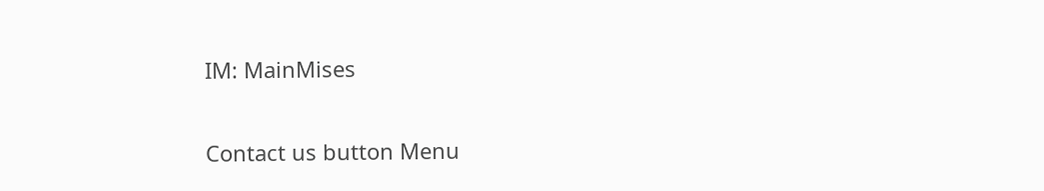IM: MainMises

Contact us button Menu